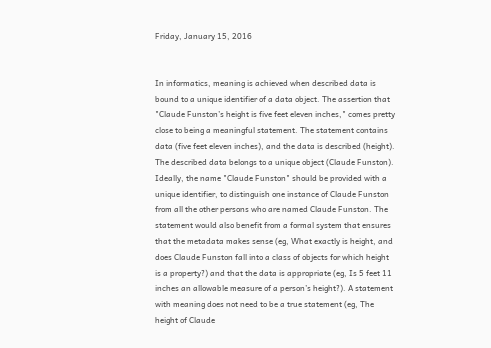Friday, January 15, 2016


In informatics, meaning is achieved when described data is bound to a unique identifier of a data object. The assertion that "Claude Funston’s height is five feet eleven inches," comes pretty close to being a meaningful statement. The statement contains data (five feet eleven inches), and the data is described (height). The described data belongs to a unique object (Claude Funston). Ideally, the name "Claude Funston" should be provided with a unique identifier, to distinguish one instance of Claude Funston from all the other persons who are named Claude Funston. The statement would also benefit from a formal system that ensures that the metadata makes sense (eg, What exactly is height, and does Claude Funston fall into a class of objects for which height is a property?) and that the data is appropriate (eg, Is 5 feet 11 inches an allowable measure of a person’s height?). A statement with meaning does not need to be a true statement (eg, The height of Claude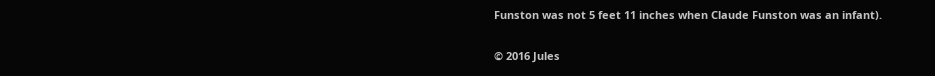Funston was not 5 feet 11 inches when Claude Funston was an infant).

© 2016 Jules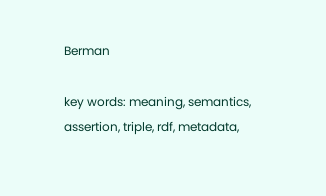Berman

key words: meaning, semantics, assertion, triple, rdf, metadata,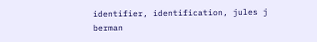identifier, identification, jules j berman